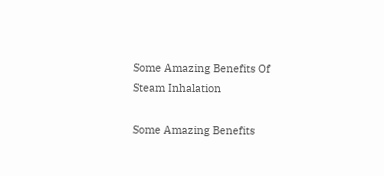Some Amazing Benefits Of Steam Inhalation

Some Amazing Benefits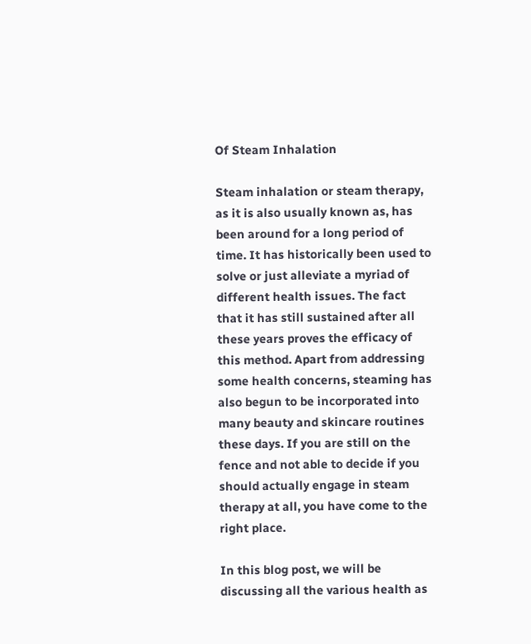Of Steam Inhalation

Steam inhalation or steam therapy, as it is also usually known as, has been around for a long period of time. It has historically been used to solve or just alleviate a myriad of different health issues. The fact that it has still sustained after all these years proves the efficacy of this method. Apart from addressing some health concerns, steaming has also begun to be incorporated into many beauty and skincare routines these days. If you are still on the fence and not able to decide if you should actually engage in steam therapy at all, you have come to the right place.

In this blog post, we will be discussing all the various health as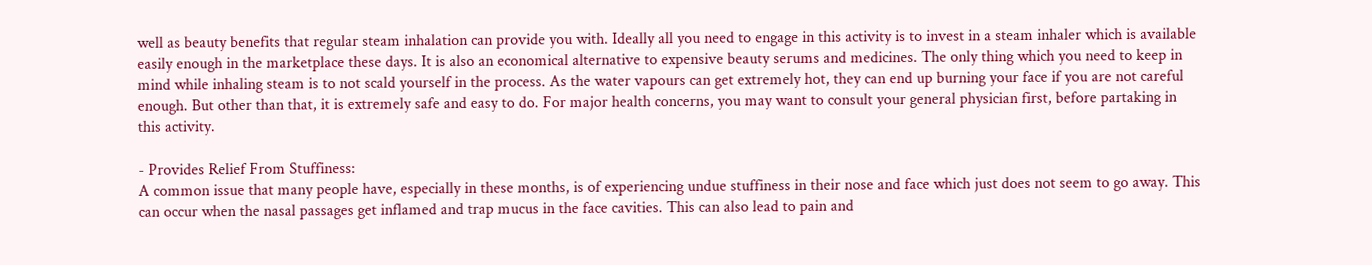well as beauty benefits that regular steam inhalation can provide you with. Ideally all you need to engage in this activity is to invest in a steam inhaler which is available easily enough in the marketplace these days. It is also an economical alternative to expensive beauty serums and medicines. The only thing which you need to keep in mind while inhaling steam is to not scald yourself in the process. As the water vapours can get extremely hot, they can end up burning your face if you are not careful enough. But other than that, it is extremely safe and easy to do. For major health concerns, you may want to consult your general physician first, before partaking in this activity.

- Provides Relief From Stuffiness:
A common issue that many people have, especially in these months, is of experiencing undue stuffiness in their nose and face which just does not seem to go away. This can occur when the nasal passages get inflamed and trap mucus in the face cavities. This can also lead to pain and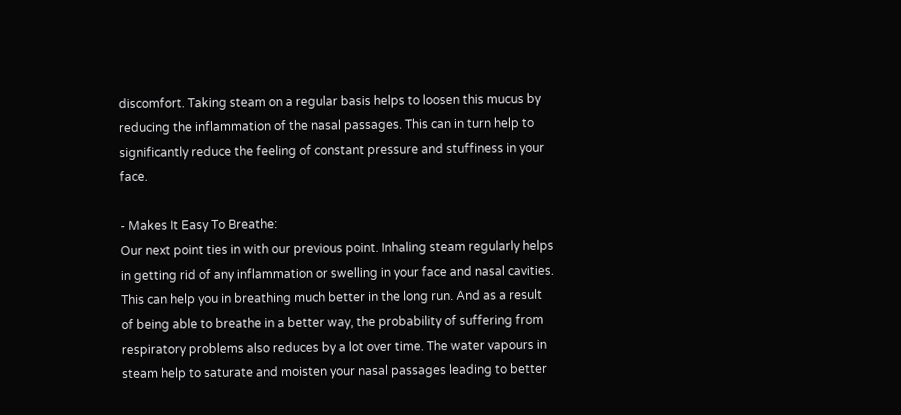discomfort. Taking steam on a regular basis helps to loosen this mucus by reducing the inflammation of the nasal passages. This can in turn help to significantly reduce the feeling of constant pressure and stuffiness in your face.

- Makes It Easy To Breathe:
Our next point ties in with our previous point. Inhaling steam regularly helps in getting rid of any inflammation or swelling in your face and nasal cavities. This can help you in breathing much better in the long run. And as a result of being able to breathe in a better way, the probability of suffering from respiratory problems also reduces by a lot over time. The water vapours in steam help to saturate and moisten your nasal passages leading to better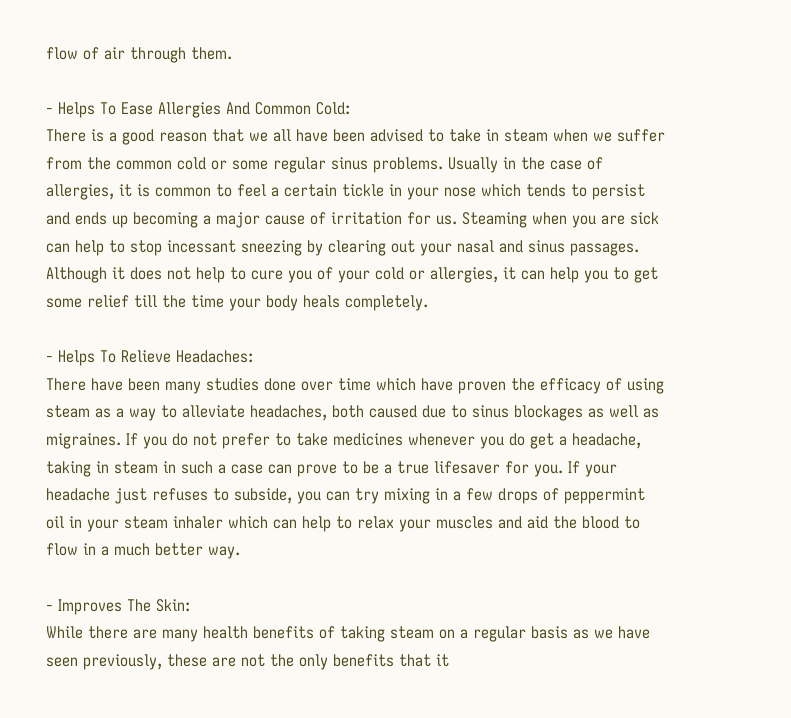flow of air through them.

- Helps To Ease Allergies And Common Cold:
There is a good reason that we all have been advised to take in steam when we suffer from the common cold or some regular sinus problems. Usually in the case of allergies, it is common to feel a certain tickle in your nose which tends to persist and ends up becoming a major cause of irritation for us. Steaming when you are sick can help to stop incessant sneezing by clearing out your nasal and sinus passages. Although it does not help to cure you of your cold or allergies, it can help you to get some relief till the time your body heals completely.

- Helps To Relieve Headaches:
There have been many studies done over time which have proven the efficacy of using steam as a way to alleviate headaches, both caused due to sinus blockages as well as migraines. If you do not prefer to take medicines whenever you do get a headache, taking in steam in such a case can prove to be a true lifesaver for you. If your headache just refuses to subside, you can try mixing in a few drops of peppermint oil in your steam inhaler which can help to relax your muscles and aid the blood to flow in a much better way.

- Improves The Skin:
While there are many health benefits of taking steam on a regular basis as we have seen previously, these are not the only benefits that it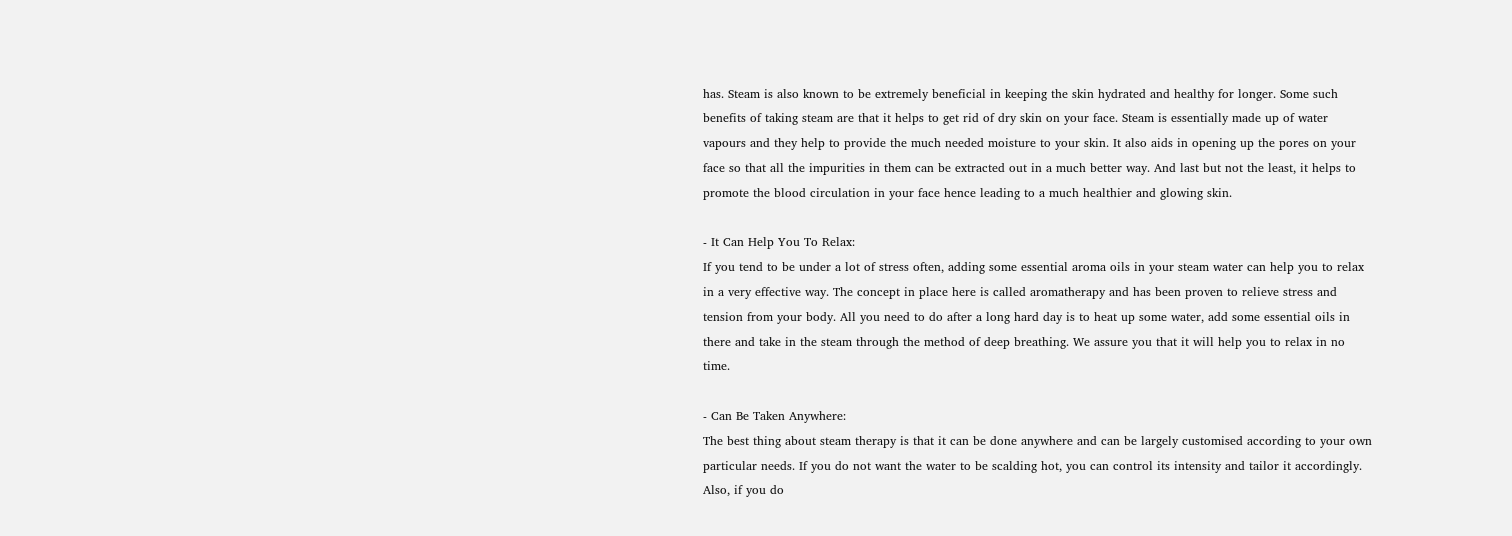has. Steam is also known to be extremely beneficial in keeping the skin hydrated and healthy for longer. Some such benefits of taking steam are that it helps to get rid of dry skin on your face. Steam is essentially made up of water vapours and they help to provide the much needed moisture to your skin. It also aids in opening up the pores on your face so that all the impurities in them can be extracted out in a much better way. And last but not the least, it helps to promote the blood circulation in your face hence leading to a much healthier and glowing skin.

- It Can Help You To Relax:
If you tend to be under a lot of stress often, adding some essential aroma oils in your steam water can help you to relax in a very effective way. The concept in place here is called aromatherapy and has been proven to relieve stress and tension from your body. All you need to do after a long hard day is to heat up some water, add some essential oils in there and take in the steam through the method of deep breathing. We assure you that it will help you to relax in no time.

- Can Be Taken Anywhere:
The best thing about steam therapy is that it can be done anywhere and can be largely customised according to your own particular needs. If you do not want the water to be scalding hot, you can control its intensity and tailor it accordingly. Also, if you do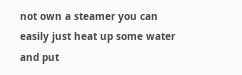not own a steamer you can easily just heat up some water and put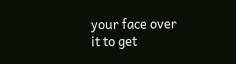your face over it to get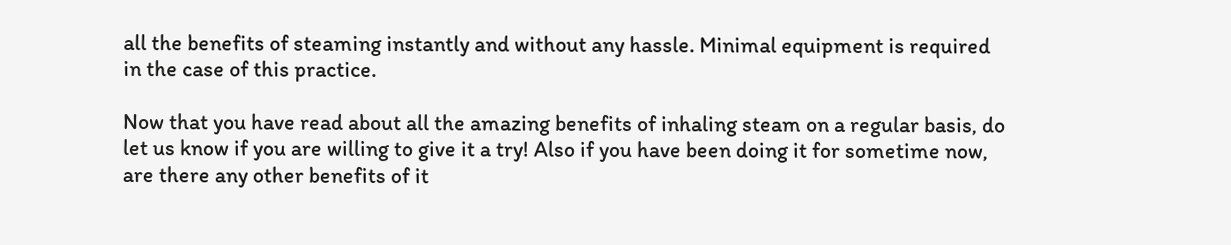all the benefits of steaming instantly and without any hassle. Minimal equipment is required in the case of this practice.

Now that you have read about all the amazing benefits of inhaling steam on a regular basis, do let us know if you are willing to give it a try! Also if you have been doing it for sometime now, are there any other benefits of it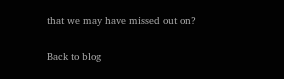that we may have missed out on?

Back to blog